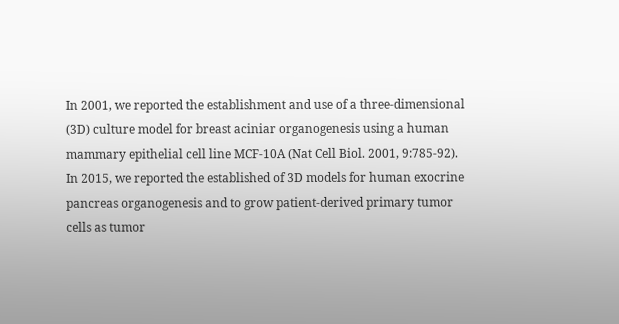In 2001, we reported the establishment and use of a three-dimensional (3D) culture model for breast aciniar organogenesis using a human mammary epithelial cell line MCF-10A (Nat Cell Biol. 2001, 9:785-92). In 2015, we reported the established of 3D models for human exocrine pancreas organogenesis and to grow patient-derived primary tumor cells as tumor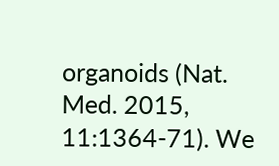organoids (Nat. Med. 2015, 11:1364-71). We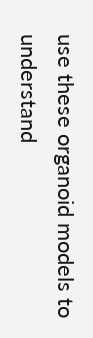use these organoid models to understand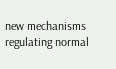new mechanisms regulating normal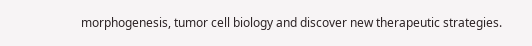morphogenesis, tumor cell biology and discover new therapeutic strategies.